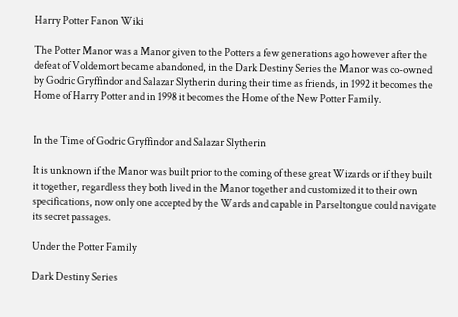Harry Potter Fanon Wiki

The Potter Manor was a Manor given to the Potters a few generations ago however after the defeat of Voldemort became abandoned, in the Dark Destiny Series the Manor was co-owned by Godric Gryffindor and Salazar Slytherin during their time as friends, in 1992 it becomes the Home of Harry Potter and in 1998 it becomes the Home of the New Potter Family.


In the Time of Godric Gryffindor and Salazar Slytherin

It is unknown if the Manor was built prior to the coming of these great Wizards or if they built it together, regardless they both lived in the Manor together and customized it to their own specifications, now only one accepted by the Wards and capable in Parseltongue could navigate its secret passages.

Under the Potter Family

Dark Destiny Series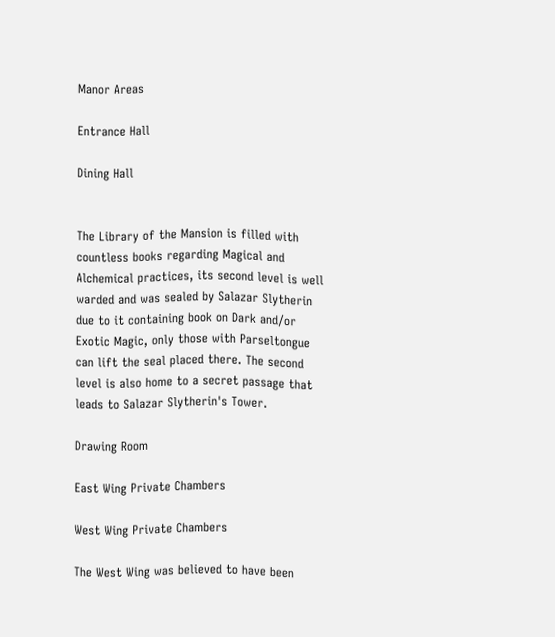Manor Areas

Entrance Hall

Dining Hall


The Library of the Mansion is filled with countless books regarding Magical and Alchemical practices, its second level is well warded and was sealed by Salazar Slytherin due to it containing book on Dark and/or Exotic Magic, only those with Parseltongue can lift the seal placed there. The second level is also home to a secret passage that leads to Salazar Slytherin's Tower.

Drawing Room

East Wing Private Chambers

West Wing Private Chambers

The West Wing was believed to have been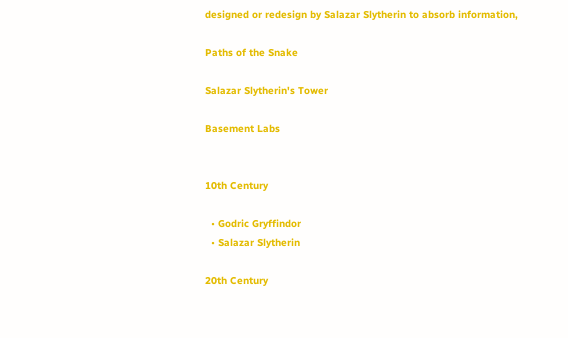designed or redesign by Salazar Slytherin to absorb information,

Paths of the Snake

Salazar Slytherin's Tower

Basement Labs


10th Century

  • Godric Gryffindor
  • Salazar Slytherin

20th Century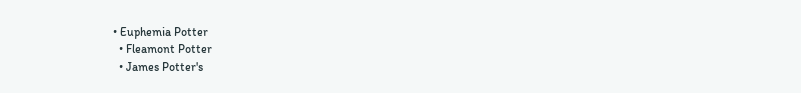• Euphemia Potter
  • Fleamont Potter
  • James Potter's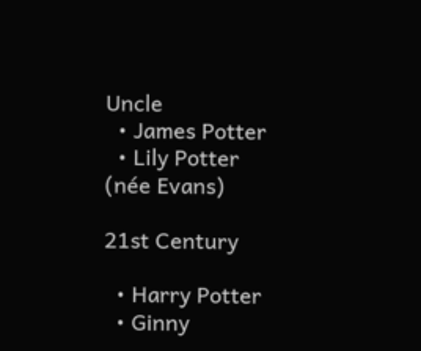Uncle
  • James Potter
  • Lily Potter (née Evans)

21st Century

  • Harry Potter
  • Ginny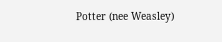Potter (nee Weasley)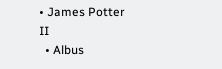• James Potter II
  • Albus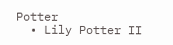Potter
  • Lily Potter II